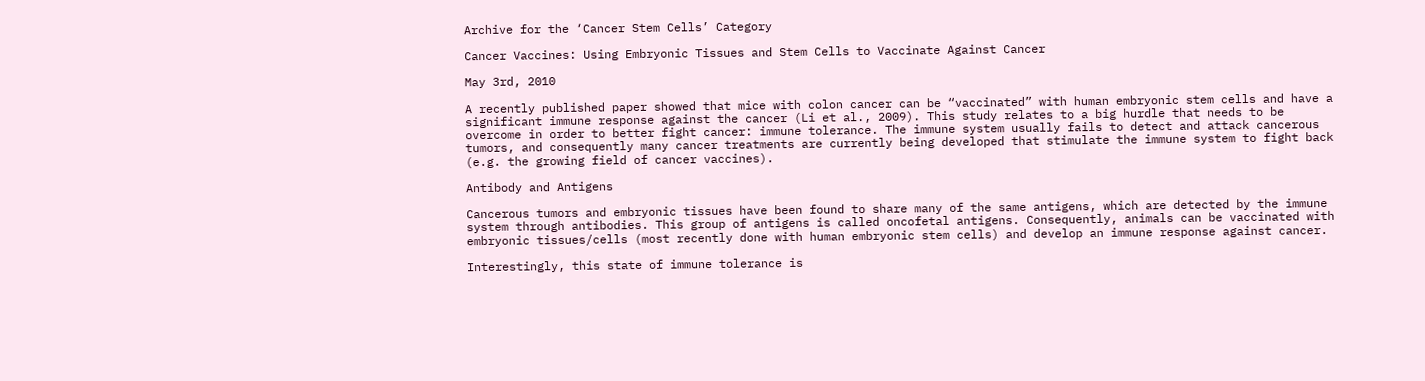Archive for the ‘Cancer Stem Cells’ Category

Cancer Vaccines: Using Embryonic Tissues and Stem Cells to Vaccinate Against Cancer

May 3rd, 2010

A recently published paper showed that mice with colon cancer can be “vaccinated” with human embryonic stem cells and have a significant immune response against the cancer (Li et al., 2009). This study relates to a big hurdle that needs to be overcome in order to better fight cancer: immune tolerance. The immune system usually fails to detect and attack cancerous tumors, and consequently many cancer treatments are currently being developed that stimulate the immune system to fight back (e.g. the growing field of cancer vaccines).

Antibody and Antigens

Cancerous tumors and embryonic tissues have been found to share many of the same antigens, which are detected by the immune system through antibodies. This group of antigens is called oncofetal antigens. Consequently, animals can be vaccinated with embryonic tissues/cells (most recently done with human embryonic stem cells) and develop an immune response against cancer.

Interestingly, this state of immune tolerance is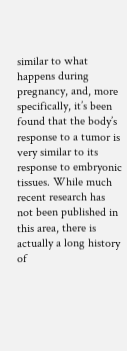similar to what happens during pregnancy, and, more specifically, it’s been found that the body’s response to a tumor is very similar to its response to embryonic tissues. While much recent research has not been published in this area, there is actually a long history of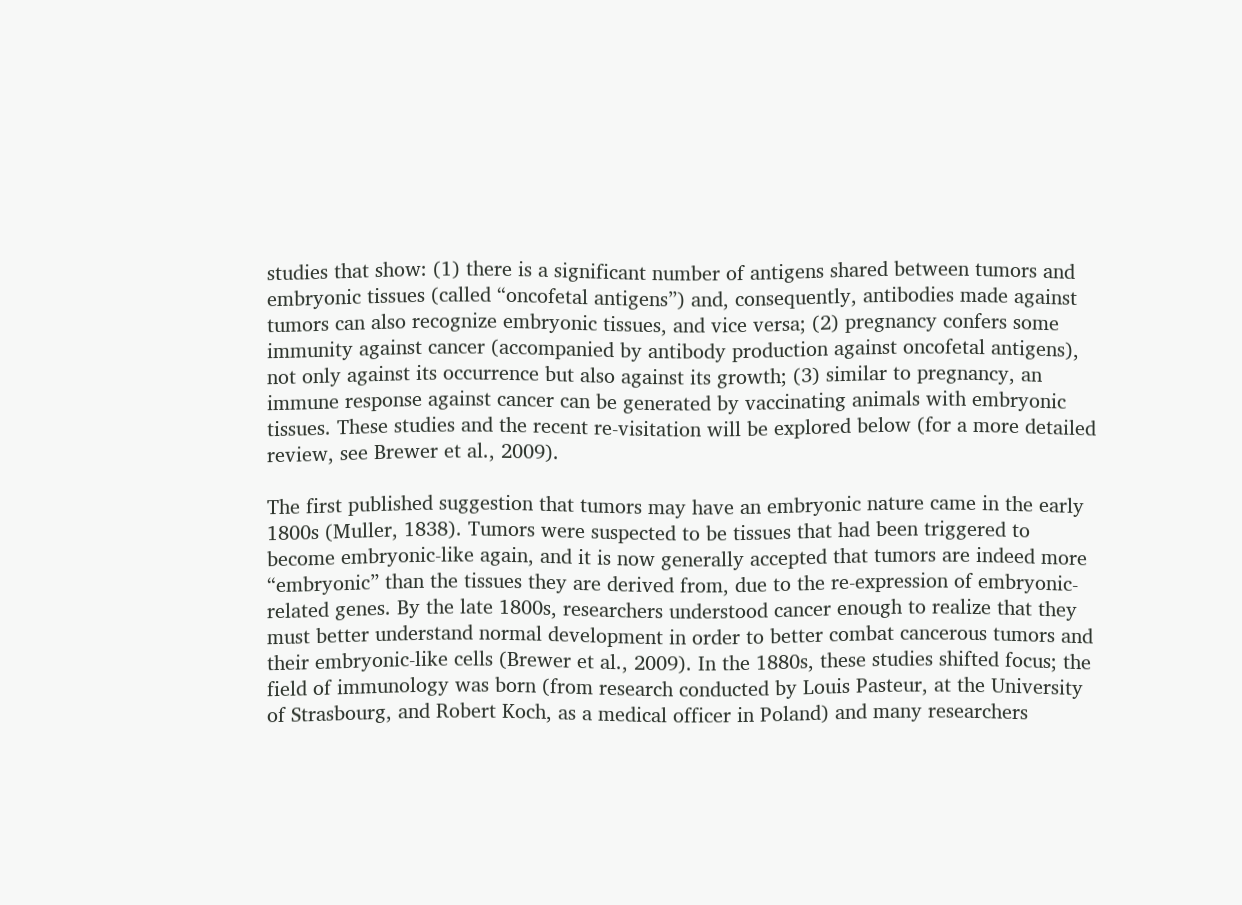studies that show: (1) there is a significant number of antigens shared between tumors and embryonic tissues (called “oncofetal antigens”) and, consequently, antibodies made against tumors can also recognize embryonic tissues, and vice versa; (2) pregnancy confers some immunity against cancer (accompanied by antibody production against oncofetal antigens), not only against its occurrence but also against its growth; (3) similar to pregnancy, an immune response against cancer can be generated by vaccinating animals with embryonic tissues. These studies and the recent re-visitation will be explored below (for a more detailed review, see Brewer et al., 2009).

The first published suggestion that tumors may have an embryonic nature came in the early 1800s (Muller, 1838). Tumors were suspected to be tissues that had been triggered to become embryonic-like again, and it is now generally accepted that tumors are indeed more “embryonic” than the tissues they are derived from, due to the re-expression of embryonic-related genes. By the late 1800s, researchers understood cancer enough to realize that they must better understand normal development in order to better combat cancerous tumors and their embryonic-like cells (Brewer et al., 2009). In the 1880s, these studies shifted focus; the field of immunology was born (from research conducted by Louis Pasteur, at the University of Strasbourg, and Robert Koch, as a medical officer in Poland) and many researchers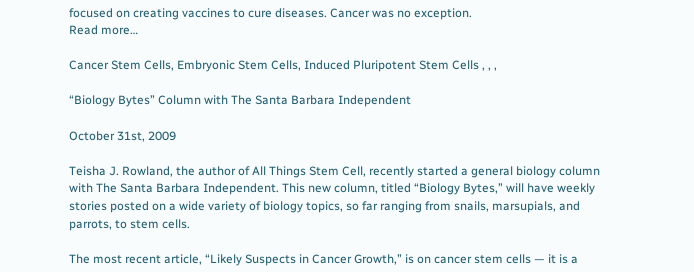focused on creating vaccines to cure diseases. Cancer was no exception.
Read more…

Cancer Stem Cells, Embryonic Stem Cells, Induced Pluripotent Stem Cells , , ,

“Biology Bytes” Column with The Santa Barbara Independent

October 31st, 2009

Teisha J. Rowland, the author of All Things Stem Cell, recently started a general biology column with The Santa Barbara Independent. This new column, titled “Biology Bytes,” will have weekly stories posted on a wide variety of biology topics, so far ranging from snails, marsupials, and parrots, to stem cells.

The most recent article, “Likely Suspects in Cancer Growth,” is on cancer stem cells — it is a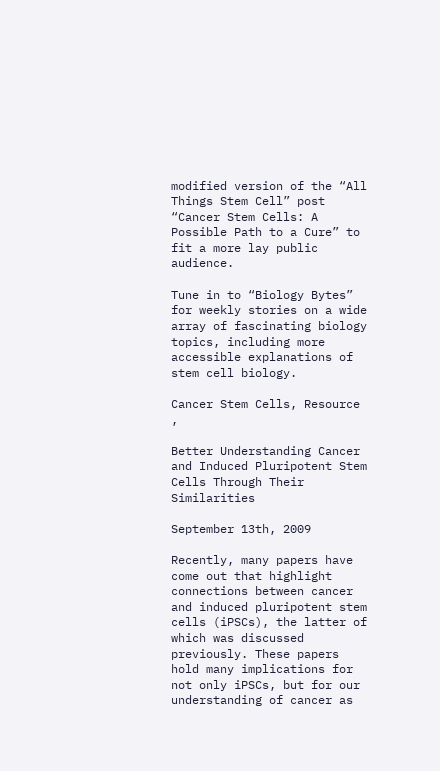modified version of the “All Things Stem Cell” post “Cancer Stem Cells: A Possible Path to a Cure” to fit a more lay public audience.

Tune in to “Biology Bytes” for weekly stories on a wide array of fascinating biology topics, including more accessible explanations of stem cell biology.

Cancer Stem Cells, Resource ,

Better Understanding Cancer and Induced Pluripotent Stem Cells Through Their Similarities

September 13th, 2009

Recently, many papers have come out that highlight connections between cancer and induced pluripotent stem cells (iPSCs), the latter of which was discussed previously. These papers hold many implications for not only iPSCs, but for our understanding of cancer as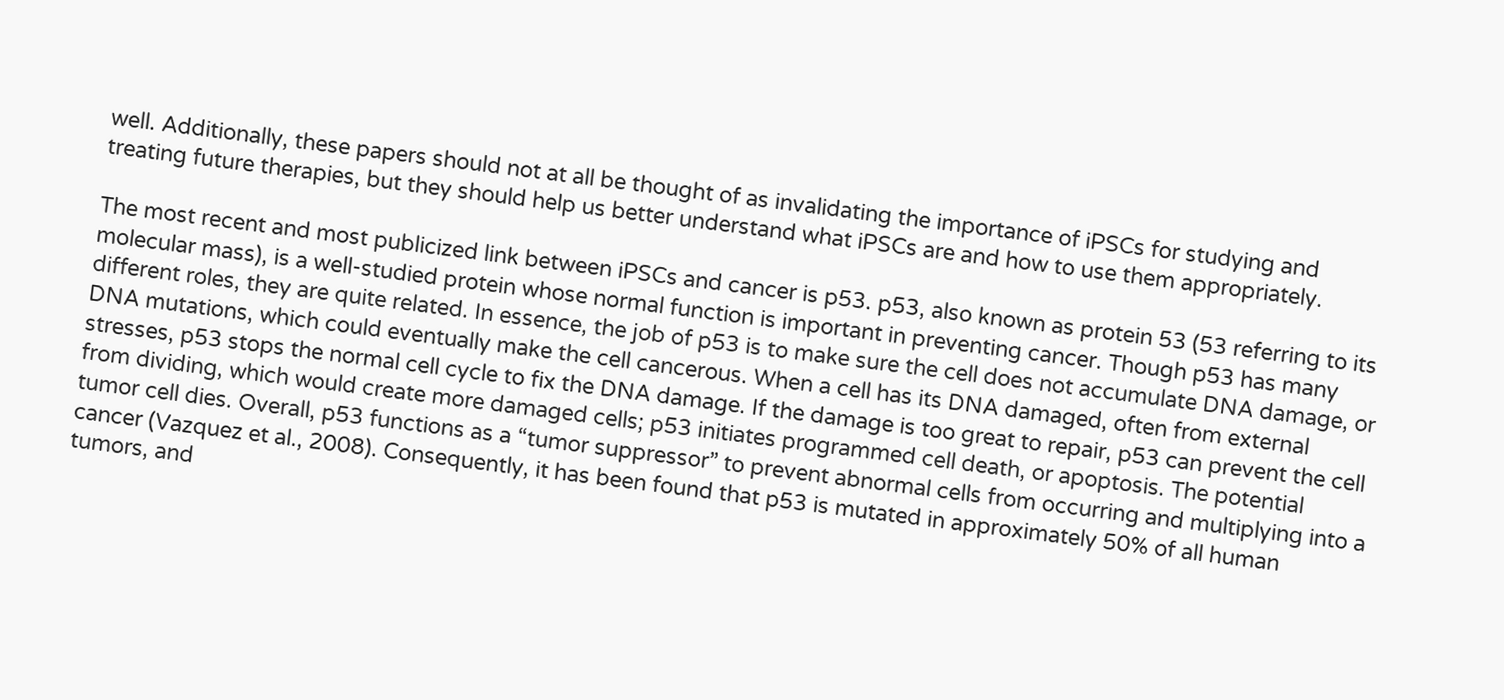well. Additionally, these papers should not at all be thought of as invalidating the importance of iPSCs for studying and treating future therapies, but they should help us better understand what iPSCs are and how to use them appropriately.

The most recent and most publicized link between iPSCs and cancer is p53. p53, also known as protein 53 (53 referring to its molecular mass), is a well-studied protein whose normal function is important in preventing cancer. Though p53 has many different roles, they are quite related. In essence, the job of p53 is to make sure the cell does not accumulate DNA damage, or DNA mutations, which could eventually make the cell cancerous. When a cell has its DNA damaged, often from external stresses, p53 stops the normal cell cycle to fix the DNA damage. If the damage is too great to repair, p53 can prevent the cell from dividing, which would create more damaged cells; p53 initiates programmed cell death, or apoptosis. The potential tumor cell dies. Overall, p53 functions as a “tumor suppressor” to prevent abnormal cells from occurring and multiplying into a cancer (Vazquez et al., 2008). Consequently, it has been found that p53 is mutated in approximately 50% of all human tumors, and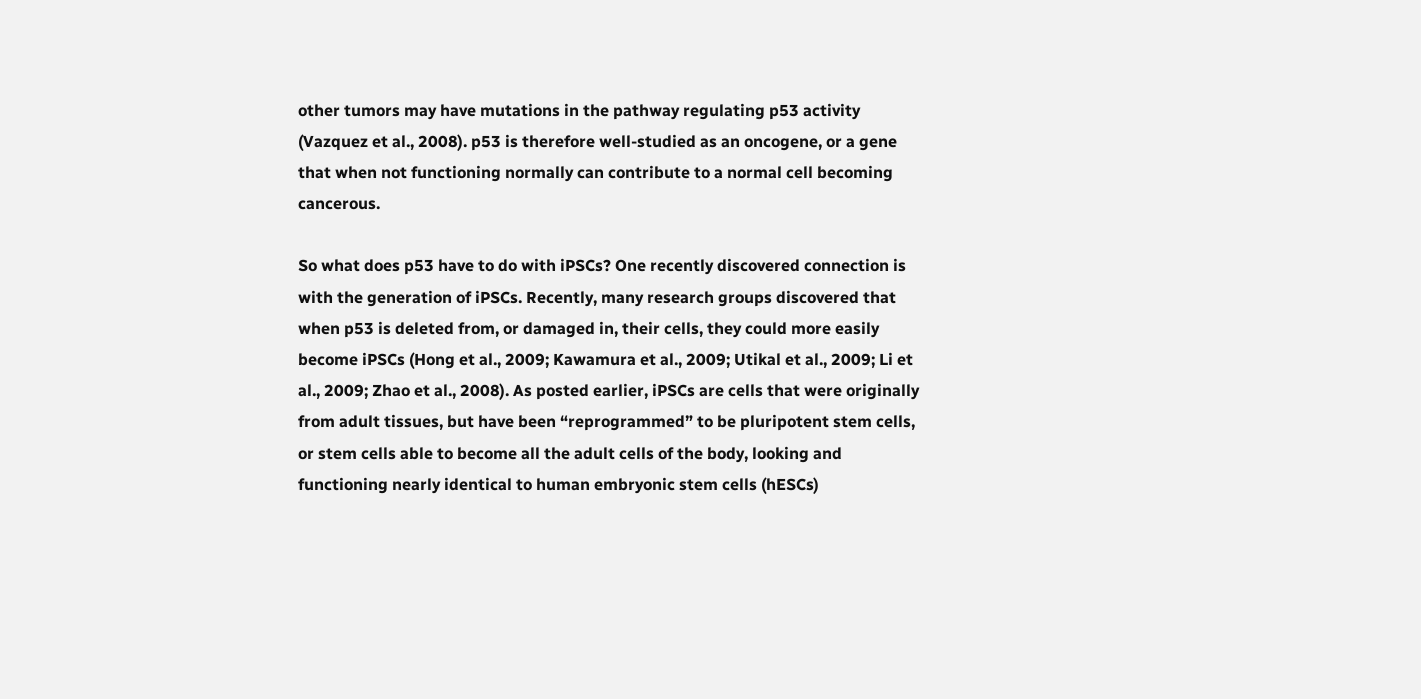other tumors may have mutations in the pathway regulating p53 activity (Vazquez et al., 2008). p53 is therefore well-studied as an oncogene, or a gene that when not functioning normally can contribute to a normal cell becoming cancerous.

So what does p53 have to do with iPSCs? One recently discovered connection is with the generation of iPSCs. Recently, many research groups discovered that when p53 is deleted from, or damaged in, their cells, they could more easily become iPSCs (Hong et al., 2009; Kawamura et al., 2009; Utikal et al., 2009; Li et al., 2009; Zhao et al., 2008). As posted earlier, iPSCs are cells that were originally from adult tissues, but have been “reprogrammed” to be pluripotent stem cells, or stem cells able to become all the adult cells of the body, looking and functioning nearly identical to human embryonic stem cells (hESCs)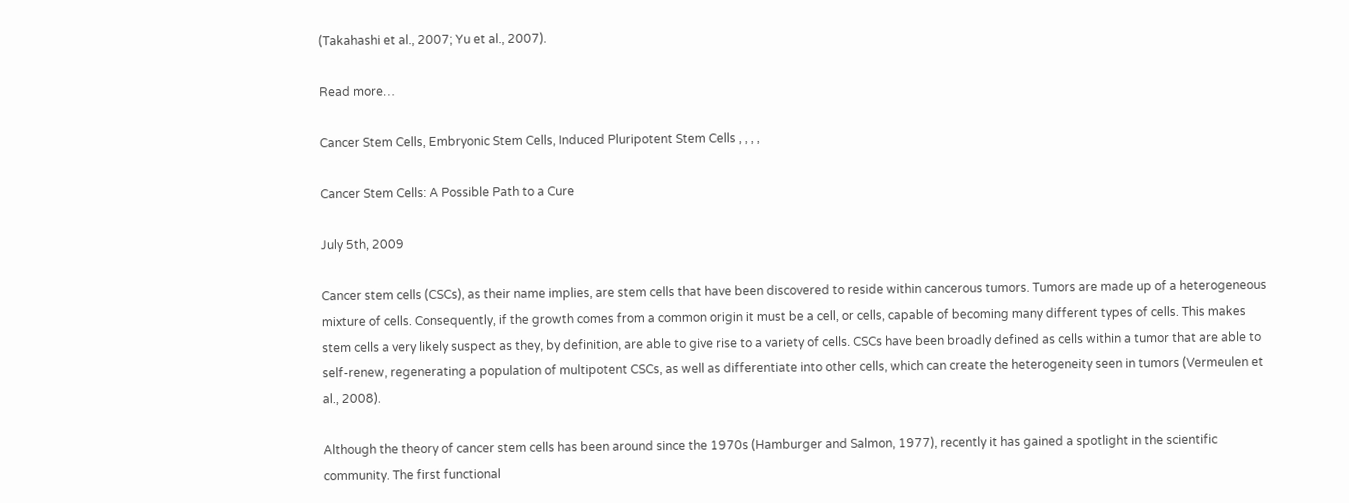(Takahashi et al., 2007; Yu et al., 2007).

Read more…

Cancer Stem Cells, Embryonic Stem Cells, Induced Pluripotent Stem Cells , , , ,

Cancer Stem Cells: A Possible Path to a Cure

July 5th, 2009

Cancer stem cells (CSCs), as their name implies, are stem cells that have been discovered to reside within cancerous tumors. Tumors are made up of a heterogeneous mixture of cells. Consequently, if the growth comes from a common origin it must be a cell, or cells, capable of becoming many different types of cells. This makes stem cells a very likely suspect as they, by definition, are able to give rise to a variety of cells. CSCs have been broadly defined as cells within a tumor that are able to self-renew, regenerating a population of multipotent CSCs, as well as differentiate into other cells, which can create the heterogeneity seen in tumors (Vermeulen et al., 2008).

Although the theory of cancer stem cells has been around since the 1970s (Hamburger and Salmon, 1977), recently it has gained a spotlight in the scientific community. The first functional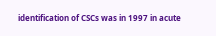identification of CSCs was in 1997 in acute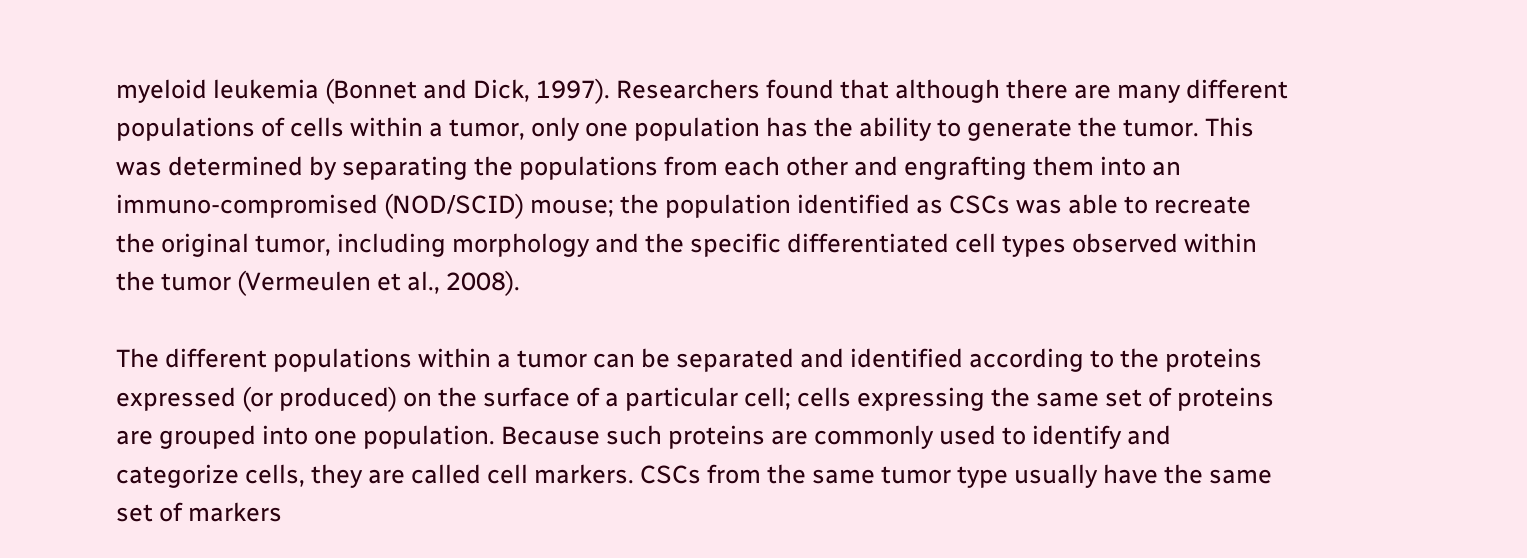myeloid leukemia (Bonnet and Dick, 1997). Researchers found that although there are many different populations of cells within a tumor, only one population has the ability to generate the tumor. This was determined by separating the populations from each other and engrafting them into an immuno-compromised (NOD/SCID) mouse; the population identified as CSCs was able to recreate the original tumor, including morphology and the specific differentiated cell types observed within the tumor (Vermeulen et al., 2008).

The different populations within a tumor can be separated and identified according to the proteins expressed (or produced) on the surface of a particular cell; cells expressing the same set of proteins are grouped into one population. Because such proteins are commonly used to identify and categorize cells, they are called cell markers. CSCs from the same tumor type usually have the same set of markers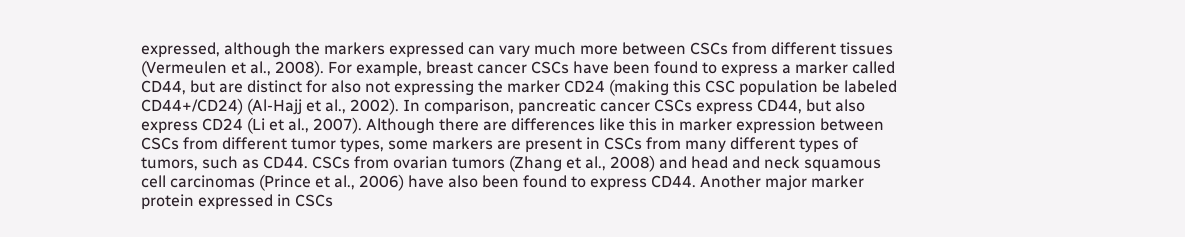expressed, although the markers expressed can vary much more between CSCs from different tissues (Vermeulen et al., 2008). For example, breast cancer CSCs have been found to express a marker called CD44, but are distinct for also not expressing the marker CD24 (making this CSC population be labeled CD44+/CD24) (Al-Hajj et al., 2002). In comparison, pancreatic cancer CSCs express CD44, but also express CD24 (Li et al., 2007). Although there are differences like this in marker expression between CSCs from different tumor types, some markers are present in CSCs from many different types of tumors, such as CD44. CSCs from ovarian tumors (Zhang et al., 2008) and head and neck squamous cell carcinomas (Prince et al., 2006) have also been found to express CD44. Another major marker protein expressed in CSCs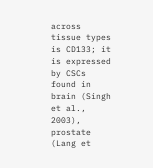across tissue types is CD133; it is expressed by CSCs found in brain (Singh et al., 2003), prostate (Lang et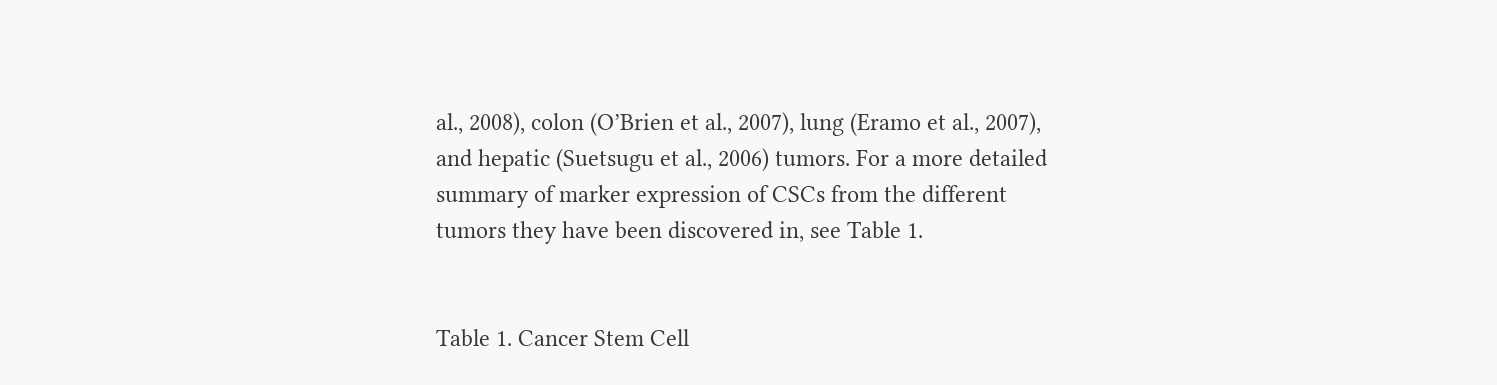al., 2008), colon (O’Brien et al., 2007), lung (Eramo et al., 2007), and hepatic (Suetsugu et al., 2006) tumors. For a more detailed summary of marker expression of CSCs from the different tumors they have been discovered in, see Table 1.


Table 1. Cancer Stem Cell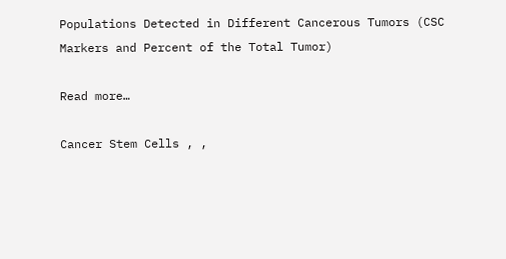Populations Detected in Different Cancerous Tumors (CSC Markers and Percent of the Total Tumor)

Read more…

Cancer Stem Cells , ,